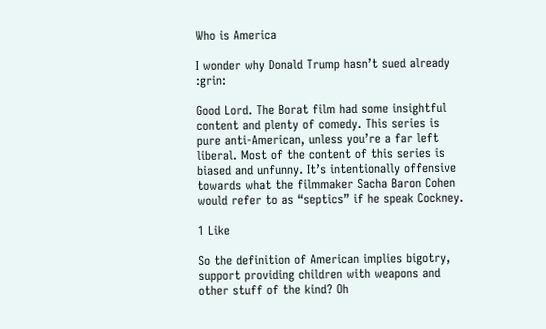Who is America

I wonder why Donald Trump hasn’t sued already :grin:

Good Lord. The Borat film had some insightful content and plenty of comedy. This series is pure anti-American, unless you’re a far left liberal. Most of the content of this series is biased and unfunny. It’s intentionally offensive towards what the filmmaker Sacha Baron Cohen would refer to as “septics” if he speak Cockney.

1 Like

So the definition of American implies bigotry, support providing children with weapons and other stuff of the kind? Oh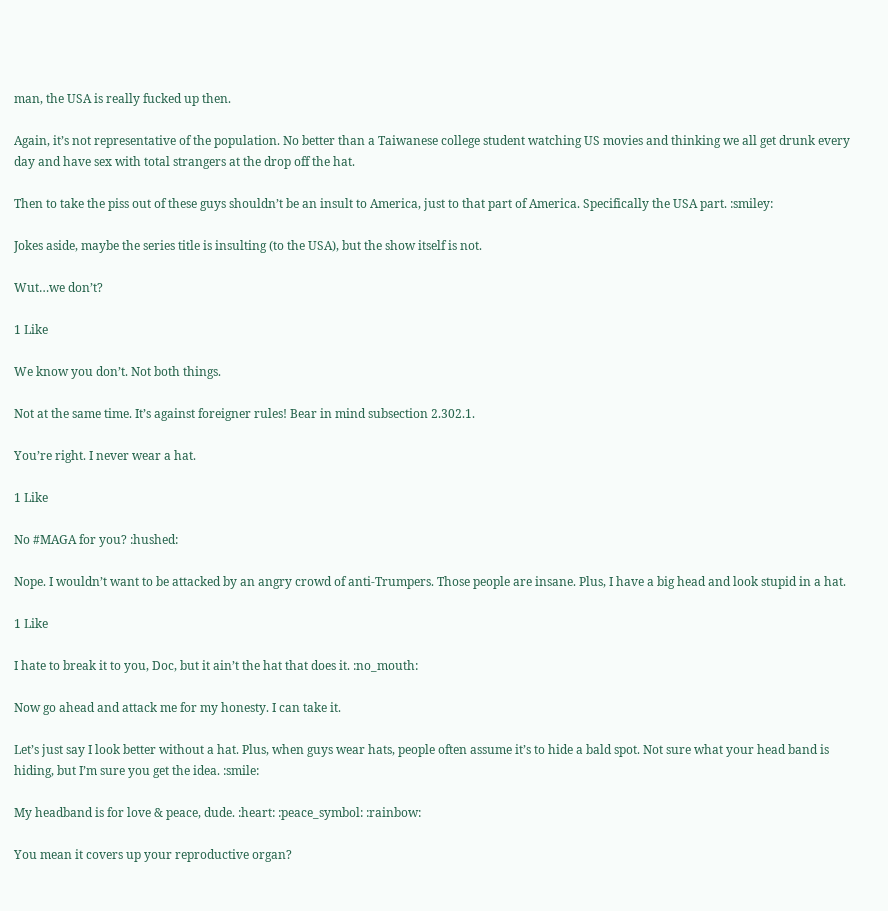man, the USA is really fucked up then.

Again, it’s not representative of the population. No better than a Taiwanese college student watching US movies and thinking we all get drunk every day and have sex with total strangers at the drop off the hat.

Then to take the piss out of these guys shouldn’t be an insult to America, just to that part of America. Specifically the USA part. :smiley:

Jokes aside, maybe the series title is insulting (to the USA), but the show itself is not.

Wut…we don’t?

1 Like

We know you don’t. Not both things.

Not at the same time. It’s against foreigner rules! Bear in mind subsection 2.302.1.

You’re right. I never wear a hat.

1 Like

No #MAGA for you? :hushed:

Nope. I wouldn’t want to be attacked by an angry crowd of anti-Trumpers. Those people are insane. Plus, I have a big head and look stupid in a hat.

1 Like

I hate to break it to you, Doc, but it ain’t the hat that does it. :no_mouth:

Now go ahead and attack me for my honesty. I can take it.

Let’s just say I look better without a hat. Plus, when guys wear hats, people often assume it’s to hide a bald spot. Not sure what your head band is hiding, but I’m sure you get the idea. :smile:

My headband is for love & peace, dude. :heart: :peace_symbol: :rainbow:

You mean it covers up your reproductive organ?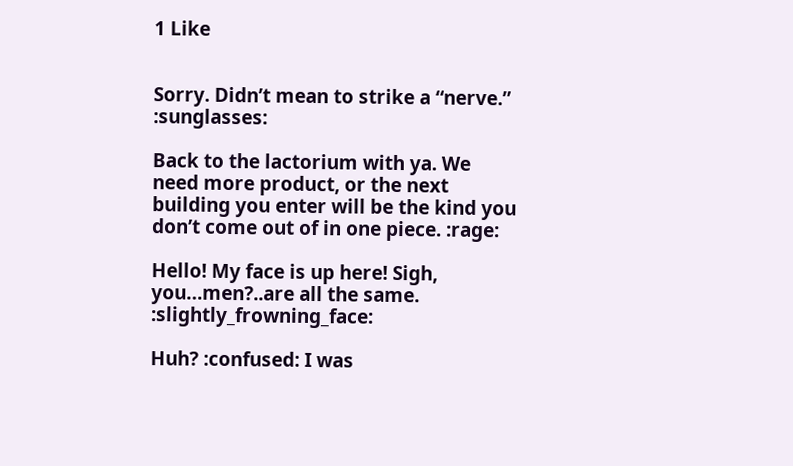1 Like


Sorry. Didn’t mean to strike a “nerve.” :sunglasses:

Back to the lactorium with ya. We need more product, or the next building you enter will be the kind you don’t come out of in one piece. :rage:

Hello! My face is up here! Sigh, you…men?..are all the same. :slightly_frowning_face:

Huh? :confused: I was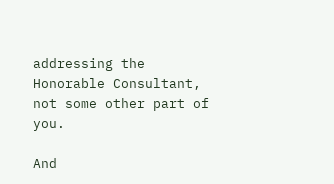addressing the Honorable Consultant, not some other part of you.

And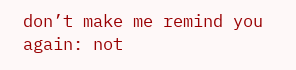don’t make me remind you again: not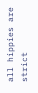all hippies are strict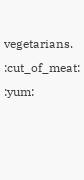vegetarians. :cut_of_meat: :yum: